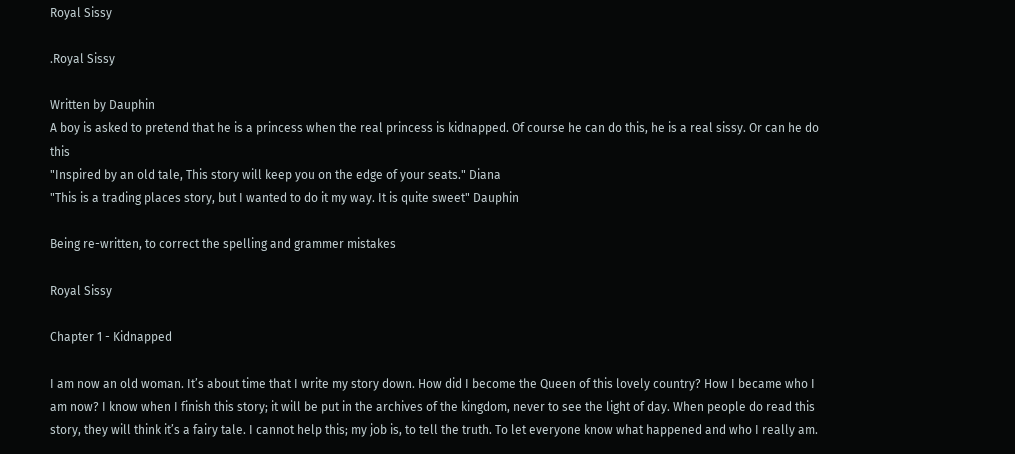Royal Sissy

.Royal Sissy

Written by Dauphin
A boy is asked to pretend that he is a princess when the real princess is kidnapped. Of course he can do this, he is a real sissy. Or can he do this
"Inspired by an old tale, This story will keep you on the edge of your seats." Diana
"This is a trading places story, but I wanted to do it my way. It is quite sweet" Dauphin

Being re-written, to correct the spelling and grammer mistakes

Royal Sissy

Chapter 1 - Kidnapped

I am now an old woman. It’s about time that I write my story down. How did I become the Queen of this lovely country? How I became who I am now? I know when I finish this story; it will be put in the archives of the kingdom, never to see the light of day. When people do read this story, they will think it’s a fairy tale. I cannot help this; my job is, to tell the truth. To let everyone know what happened and who I really am.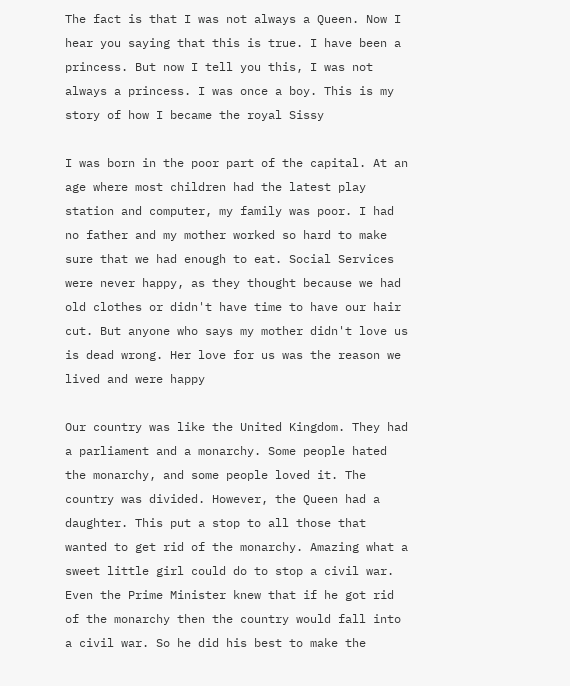The fact is that I was not always a Queen. Now I hear you saying that this is true. I have been a princess. But now I tell you this, I was not always a princess. I was once a boy. This is my story of how I became the royal Sissy

I was born in the poor part of the capital. At an age where most children had the latest play station and computer, my family was poor. I had no father and my mother worked so hard to make sure that we had enough to eat. Social Services were never happy, as they thought because we had old clothes or didn't have time to have our hair cut. But anyone who says my mother didn't love us is dead wrong. Her love for us was the reason we lived and were happy

Our country was like the United Kingdom. They had a parliament and a monarchy. Some people hated the monarchy, and some people loved it. The country was divided. However, the Queen had a daughter. This put a stop to all those that wanted to get rid of the monarchy. Amazing what a sweet little girl could do to stop a civil war. Even the Prime Minister knew that if he got rid of the monarchy then the country would fall into a civil war. So he did his best to make the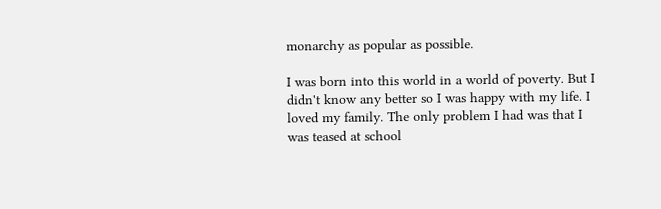monarchy as popular as possible.

I was born into this world in a world of poverty. But I didn't know any better so I was happy with my life. I loved my family. The only problem I had was that I was teased at school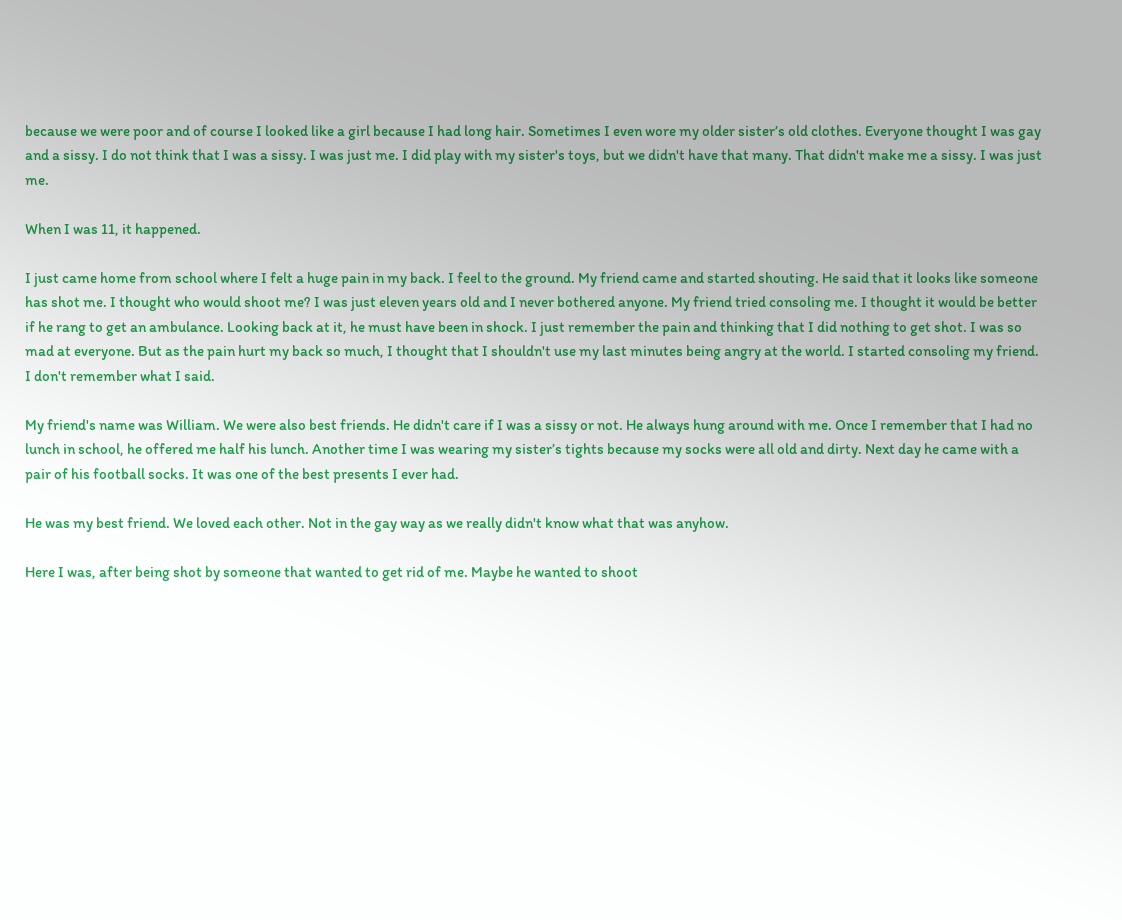because we were poor and of course I looked like a girl because I had long hair. Sometimes I even wore my older sister’s old clothes. Everyone thought I was gay and a sissy. I do not think that I was a sissy. I was just me. I did play with my sister's toys, but we didn't have that many. That didn't make me a sissy. I was just me.

When I was 11, it happened.

I just came home from school where I felt a huge pain in my back. I feel to the ground. My friend came and started shouting. He said that it looks like someone has shot me. I thought who would shoot me? I was just eleven years old and I never bothered anyone. My friend tried consoling me. I thought it would be better if he rang to get an ambulance. Looking back at it, he must have been in shock. I just remember the pain and thinking that I did nothing to get shot. I was so mad at everyone. But as the pain hurt my back so much, I thought that I shouldn't use my last minutes being angry at the world. I started consoling my friend. I don't remember what I said.

My friend's name was William. We were also best friends. He didn't care if I was a sissy or not. He always hung around with me. Once I remember that I had no lunch in school, he offered me half his lunch. Another time I was wearing my sister’s tights because my socks were all old and dirty. Next day he came with a pair of his football socks. It was one of the best presents I ever had.

He was my best friend. We loved each other. Not in the gay way as we really didn't know what that was anyhow.

Here I was, after being shot by someone that wanted to get rid of me. Maybe he wanted to shoot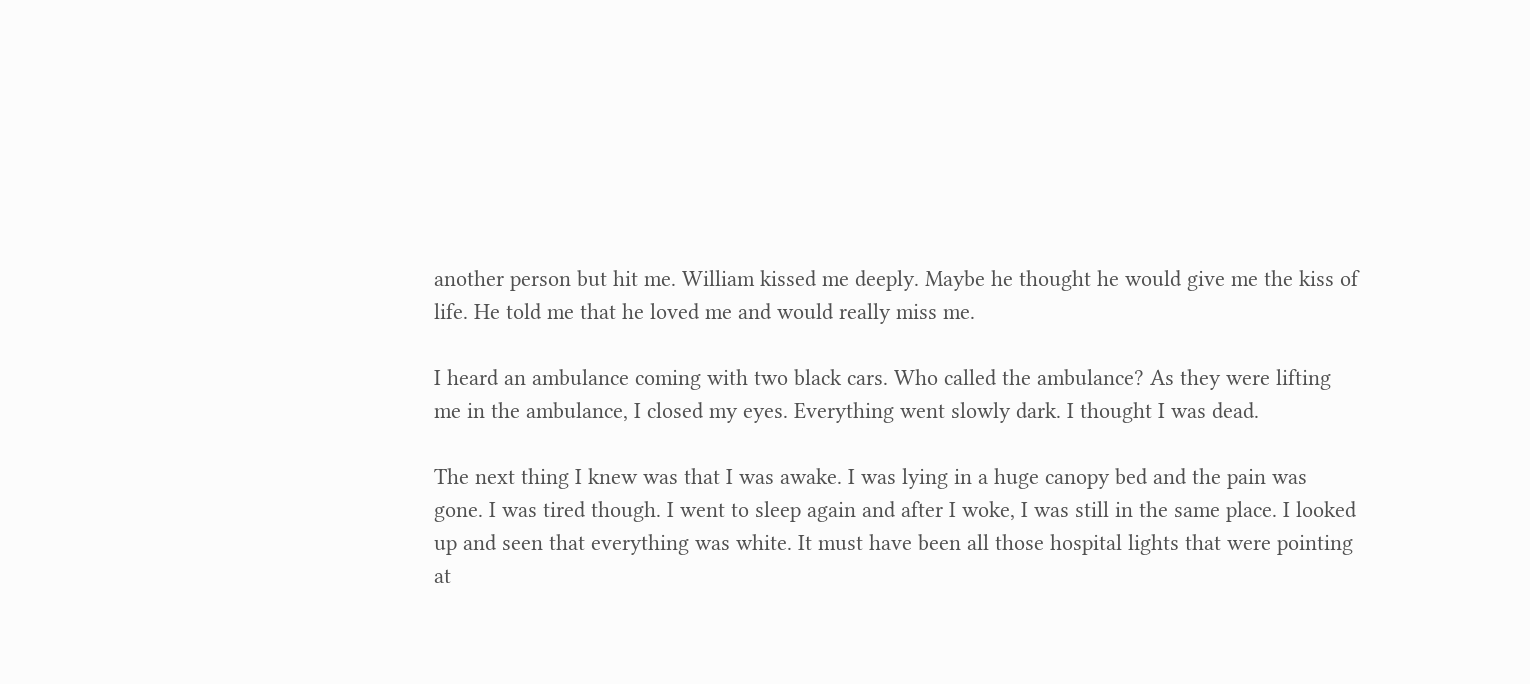another person but hit me. William kissed me deeply. Maybe he thought he would give me the kiss of life. He told me that he loved me and would really miss me.

I heard an ambulance coming with two black cars. Who called the ambulance? As they were lifting me in the ambulance, I closed my eyes. Everything went slowly dark. I thought I was dead.

The next thing I knew was that I was awake. I was lying in a huge canopy bed and the pain was gone. I was tired though. I went to sleep again and after I woke, I was still in the same place. I looked up and seen that everything was white. It must have been all those hospital lights that were pointing at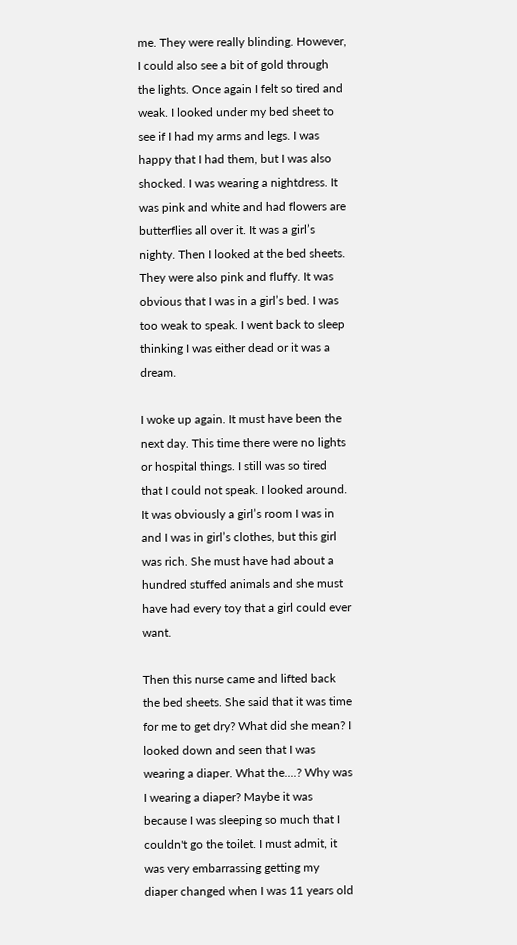me. They were really blinding. However, I could also see a bit of gold through the lights. Once again I felt so tired and weak. I looked under my bed sheet to see if I had my arms and legs. I was happy that I had them, but I was also shocked. I was wearing a nightdress. It was pink and white and had flowers are butterflies all over it. It was a girl’s nighty. Then I looked at the bed sheets. They were also pink and fluffy. It was obvious that I was in a girl’s bed. I was too weak to speak. I went back to sleep thinking I was either dead or it was a dream.

I woke up again. It must have been the next day. This time there were no lights or hospital things. I still was so tired that I could not speak. I looked around. It was obviously a girl’s room I was in and I was in girl’s clothes, but this girl was rich. She must have had about a hundred stuffed animals and she must have had every toy that a girl could ever want.

Then this nurse came and lifted back the bed sheets. She said that it was time for me to get dry? What did she mean? I looked down and seen that I was wearing a diaper. What the....? Why was I wearing a diaper? Maybe it was because I was sleeping so much that I couldn't go the toilet. I must admit, it was very embarrassing getting my diaper changed when I was 11 years old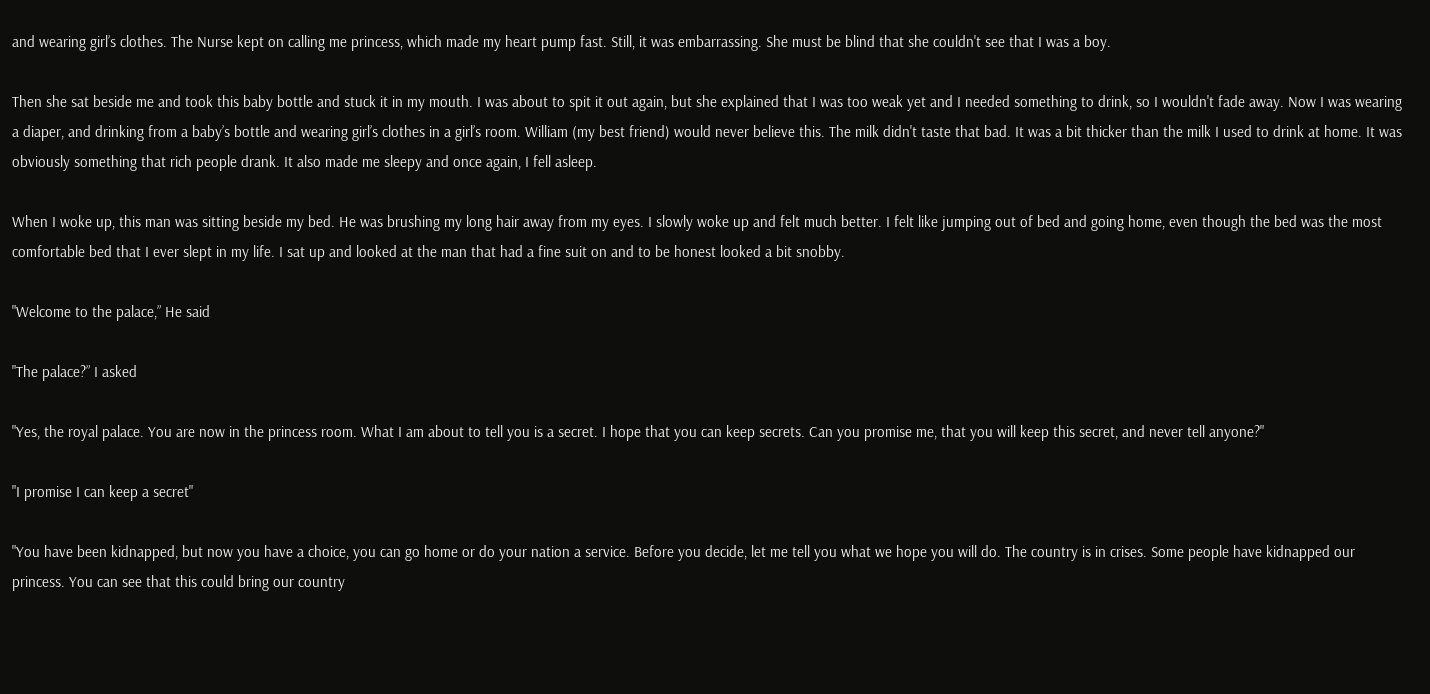and wearing girl’s clothes. The Nurse kept on calling me princess, which made my heart pump fast. Still, it was embarrassing. She must be blind that she couldn't see that I was a boy.

Then she sat beside me and took this baby bottle and stuck it in my mouth. I was about to spit it out again, but she explained that I was too weak yet and I needed something to drink, so I wouldn't fade away. Now I was wearing a diaper, and drinking from a baby’s bottle and wearing girl’s clothes in a girl’s room. William (my best friend) would never believe this. The milk didn't taste that bad. It was a bit thicker than the milk I used to drink at home. It was obviously something that rich people drank. It also made me sleepy and once again, I fell asleep.

When I woke up, this man was sitting beside my bed. He was brushing my long hair away from my eyes. I slowly woke up and felt much better. I felt like jumping out of bed and going home, even though the bed was the most comfortable bed that I ever slept in my life. I sat up and looked at the man that had a fine suit on and to be honest looked a bit snobby.

"Welcome to the palace,” He said

"The palace?” I asked

"Yes, the royal palace. You are now in the princess room. What I am about to tell you is a secret. I hope that you can keep secrets. Can you promise me, that you will keep this secret, and never tell anyone?"

"I promise I can keep a secret"

"You have been kidnapped, but now you have a choice, you can go home or do your nation a service. Before you decide, let me tell you what we hope you will do. The country is in crises. Some people have kidnapped our princess. You can see that this could bring our country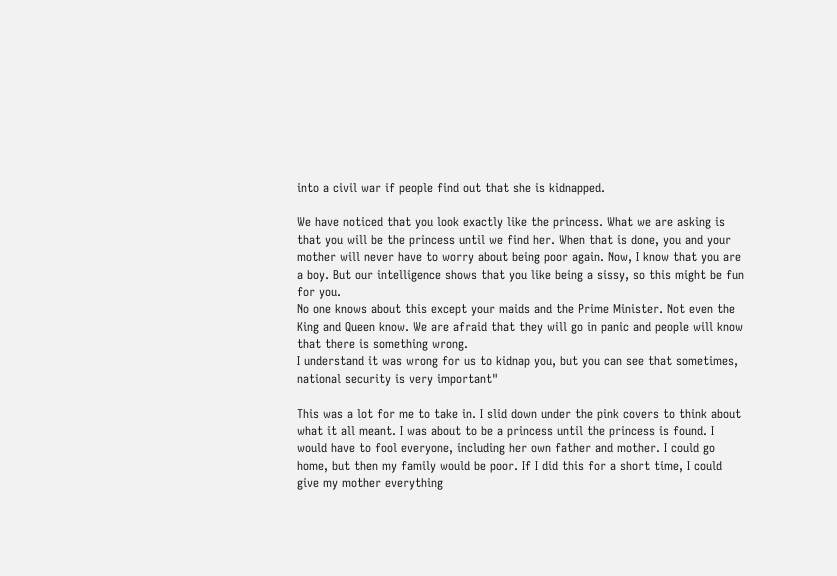into a civil war if people find out that she is kidnapped.

We have noticed that you look exactly like the princess. What we are asking is that you will be the princess until we find her. When that is done, you and your mother will never have to worry about being poor again. Now, I know that you are a boy. But our intelligence shows that you like being a sissy, so this might be fun for you.
No one knows about this except your maids and the Prime Minister. Not even the King and Queen know. We are afraid that they will go in panic and people will know that there is something wrong.
I understand it was wrong for us to kidnap you, but you can see that sometimes, national security is very important"

This was a lot for me to take in. I slid down under the pink covers to think about what it all meant. I was about to be a princess until the princess is found. I would have to fool everyone, including her own father and mother. I could go home, but then my family would be poor. If I did this for a short time, I could give my mother everything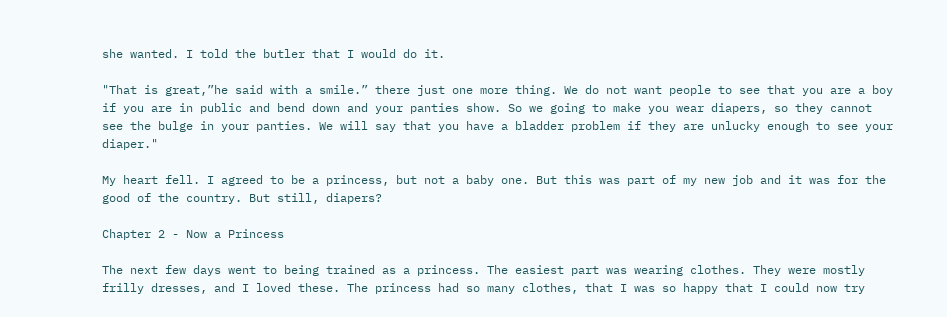she wanted. I told the butler that I would do it.

"That is great,”he said with a smile.” there just one more thing. We do not want people to see that you are a boy if you are in public and bend down and your panties show. So we going to make you wear diapers, so they cannot see the bulge in your panties. We will say that you have a bladder problem if they are unlucky enough to see your diaper."

My heart fell. I agreed to be a princess, but not a baby one. But this was part of my new job and it was for the good of the country. But still, diapers?

Chapter 2 - Now a Princess

The next few days went to being trained as a princess. The easiest part was wearing clothes. They were mostly frilly dresses, and I loved these. The princess had so many clothes, that I was so happy that I could now try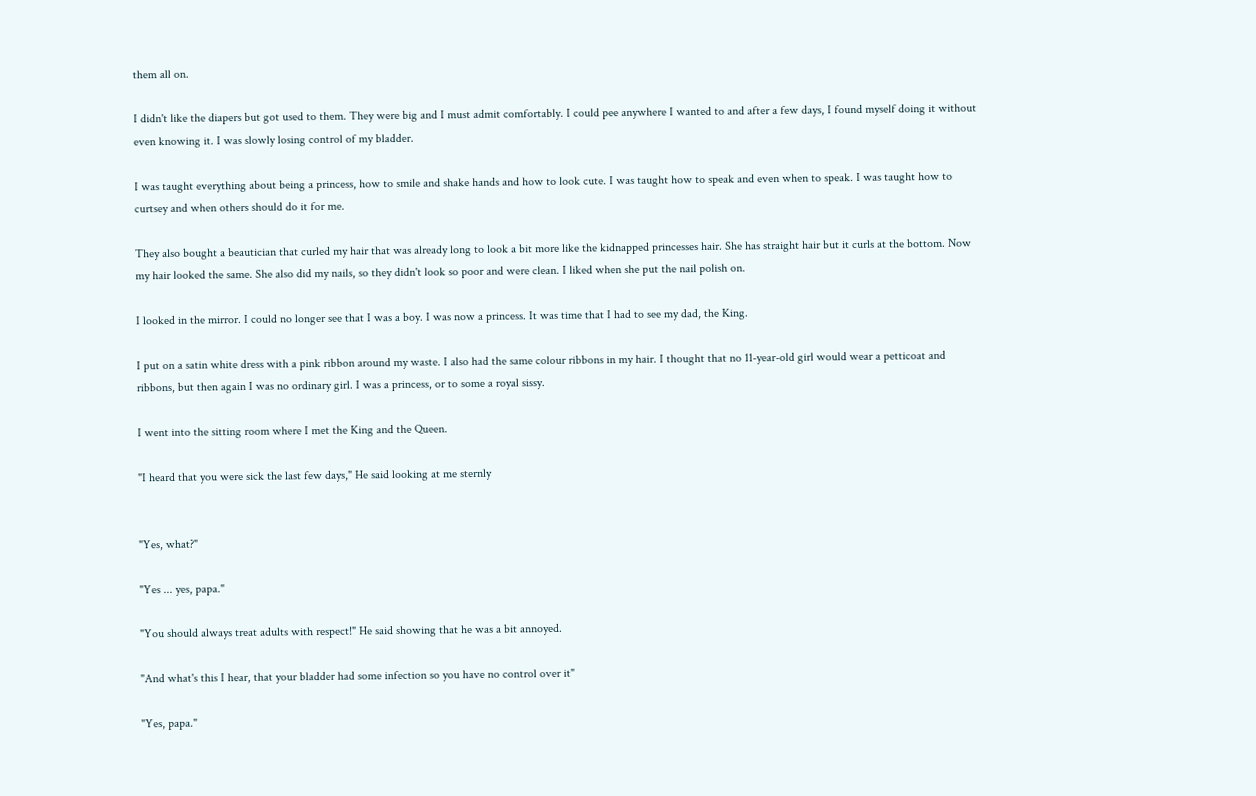them all on.

I didn't like the diapers but got used to them. They were big and I must admit comfortably. I could pee anywhere I wanted to and after a few days, I found myself doing it without even knowing it. I was slowly losing control of my bladder.

I was taught everything about being a princess, how to smile and shake hands and how to look cute. I was taught how to speak and even when to speak. I was taught how to curtsey and when others should do it for me.

They also bought a beautician that curled my hair that was already long to look a bit more like the kidnapped princesses hair. She has straight hair but it curls at the bottom. Now my hair looked the same. She also did my nails, so they didn't look so poor and were clean. I liked when she put the nail polish on.

I looked in the mirror. I could no longer see that I was a boy. I was now a princess. It was time that I had to see my dad, the King.

I put on a satin white dress with a pink ribbon around my waste. I also had the same colour ribbons in my hair. I thought that no 11-year-old girl would wear a petticoat and ribbons, but then again I was no ordinary girl. I was a princess, or to some a royal sissy.

I went into the sitting room where I met the King and the Queen.

"I heard that you were sick the last few days," He said looking at me sternly


"Yes, what?"

"Yes ... yes, papa."

"You should always treat adults with respect!" He said showing that he was a bit annoyed.

"And what's this I hear, that your bladder had some infection so you have no control over it"

"Yes, papa."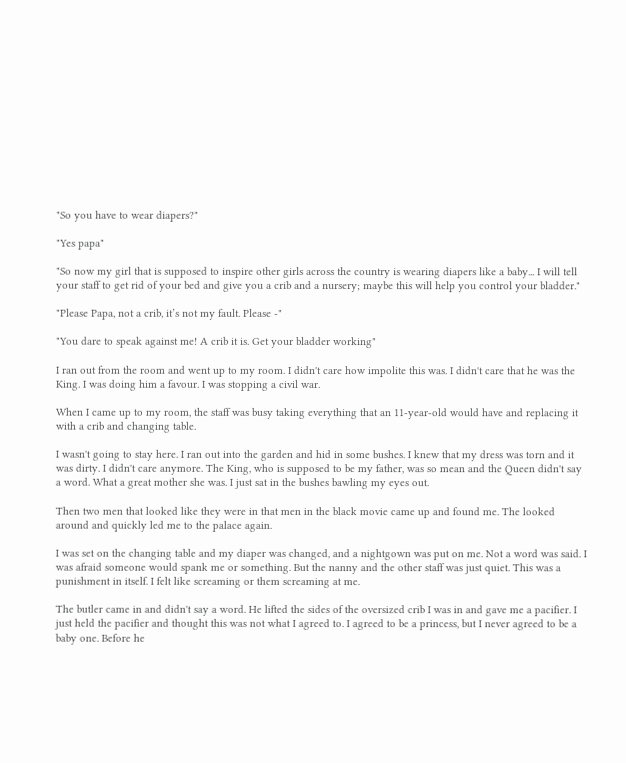"So you have to wear diapers?"

"Yes papa"

"So now my girl that is supposed to inspire other girls across the country is wearing diapers like a baby... I will tell your staff to get rid of your bed and give you a crib and a nursery; maybe this will help you control your bladder."

"Please Papa, not a crib, it’s not my fault. Please -"

"You dare to speak against me! A crib it is. Get your bladder working"

I ran out from the room and went up to my room. I didn't care how impolite this was. I didn't care that he was the King. I was doing him a favour. I was stopping a civil war.

When I came up to my room, the staff was busy taking everything that an 11-year-old would have and replacing it with a crib and changing table.

I wasn't going to stay here. I ran out into the garden and hid in some bushes. I knew that my dress was torn and it was dirty. I didn't care anymore. The King, who is supposed to be my father, was so mean and the Queen didn't say a word. What a great mother she was. I just sat in the bushes bawling my eyes out.

Then two men that looked like they were in that men in the black movie came up and found me. The looked around and quickly led me to the palace again.

I was set on the changing table and my diaper was changed, and a nightgown was put on me. Not a word was said. I was afraid someone would spank me or something. But the nanny and the other staff was just quiet. This was a punishment in itself. I felt like screaming or them screaming at me.

The butler came in and didn't say a word. He lifted the sides of the oversized crib I was in and gave me a pacifier. I just held the pacifier and thought this was not what I agreed to. I agreed to be a princess, but I never agreed to be a baby one. Before he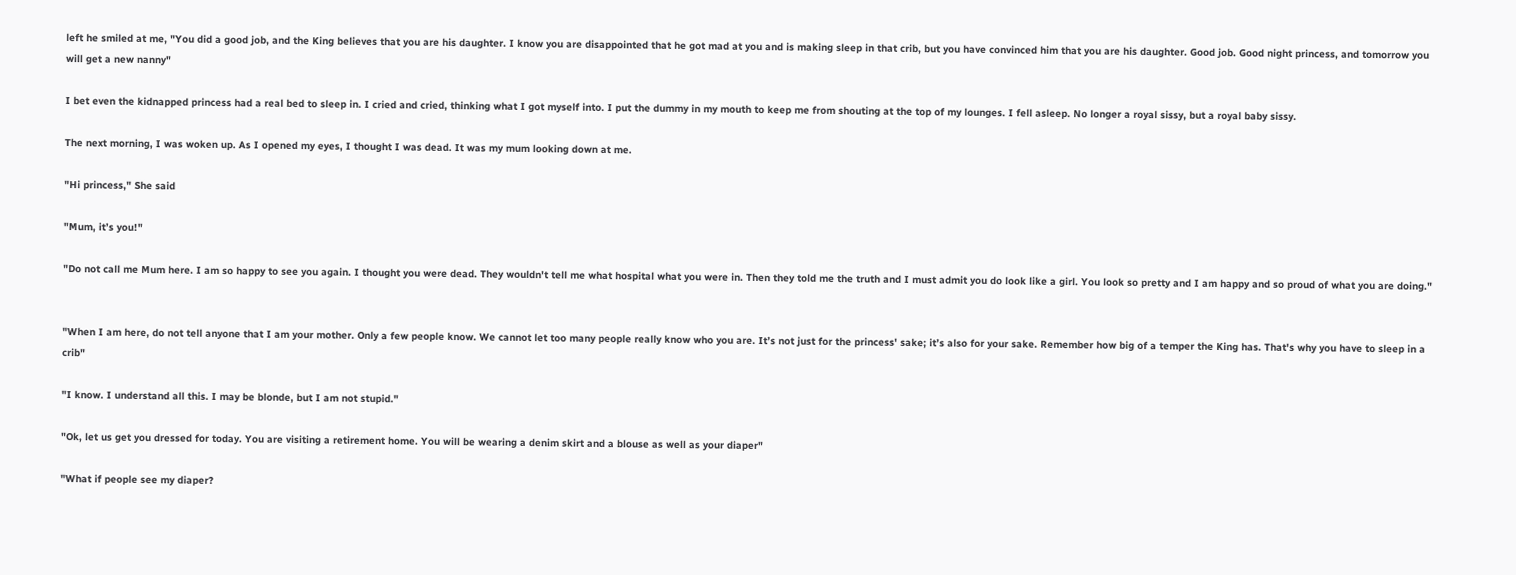left he smiled at me, "You did a good job, and the King believes that you are his daughter. I know you are disappointed that he got mad at you and is making sleep in that crib, but you have convinced him that you are his daughter. Good job. Good night princess, and tomorrow you will get a new nanny"

I bet even the kidnapped princess had a real bed to sleep in. I cried and cried, thinking what I got myself into. I put the dummy in my mouth to keep me from shouting at the top of my lounges. I fell asleep. No longer a royal sissy, but a royal baby sissy.

The next morning, I was woken up. As I opened my eyes, I thought I was dead. It was my mum looking down at me.

"Hi princess," She said

"Mum, it’s you!"

"Do not call me Mum here. I am so happy to see you again. I thought you were dead. They wouldn't tell me what hospital what you were in. Then they told me the truth and I must admit you do look like a girl. You look so pretty and I am happy and so proud of what you are doing."


"When I am here, do not tell anyone that I am your mother. Only a few people know. We cannot let too many people really know who you are. It’s not just for the princess' sake; it’s also for your sake. Remember how big of a temper the King has. That's why you have to sleep in a crib"

"I know. I understand all this. I may be blonde, but I am not stupid."

"Ok, let us get you dressed for today. You are visiting a retirement home. You will be wearing a denim skirt and a blouse as well as your diaper"

"What if people see my diaper?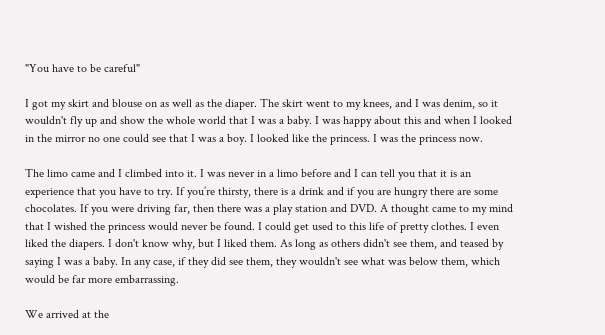"You have to be careful"

I got my skirt and blouse on as well as the diaper. The skirt went to my knees, and I was denim, so it wouldn't fly up and show the whole world that I was a baby. I was happy about this and when I looked in the mirror no one could see that I was a boy. I looked like the princess. I was the princess now.

The limo came and I climbed into it. I was never in a limo before and I can tell you that it is an experience that you have to try. If you’re thirsty, there is a drink and if you are hungry there are some chocolates. If you were driving far, then there was a play station and DVD. A thought came to my mind that I wished the princess would never be found. I could get used to this life of pretty clothes. I even liked the diapers. I don't know why, but I liked them. As long as others didn't see them, and teased by saying I was a baby. In any case, if they did see them, they wouldn't see what was below them, which would be far more embarrassing.

We arrived at the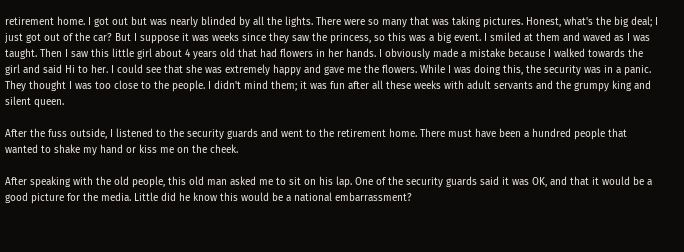retirement home. I got out but was nearly blinded by all the lights. There were so many that was taking pictures. Honest, what's the big deal; I just got out of the car? But I suppose it was weeks since they saw the princess, so this was a big event. I smiled at them and waved as I was taught. Then I saw this little girl about 4 years old that had flowers in her hands. I obviously made a mistake because I walked towards the girl and said Hi to her. I could see that she was extremely happy and gave me the flowers. While I was doing this, the security was in a panic. They thought I was too close to the people. I didn't mind them; it was fun after all these weeks with adult servants and the grumpy king and silent queen.

After the fuss outside, I listened to the security guards and went to the retirement home. There must have been a hundred people that wanted to shake my hand or kiss me on the cheek.

After speaking with the old people, this old man asked me to sit on his lap. One of the security guards said it was OK, and that it would be a good picture for the media. Little did he know this would be a national embarrassment?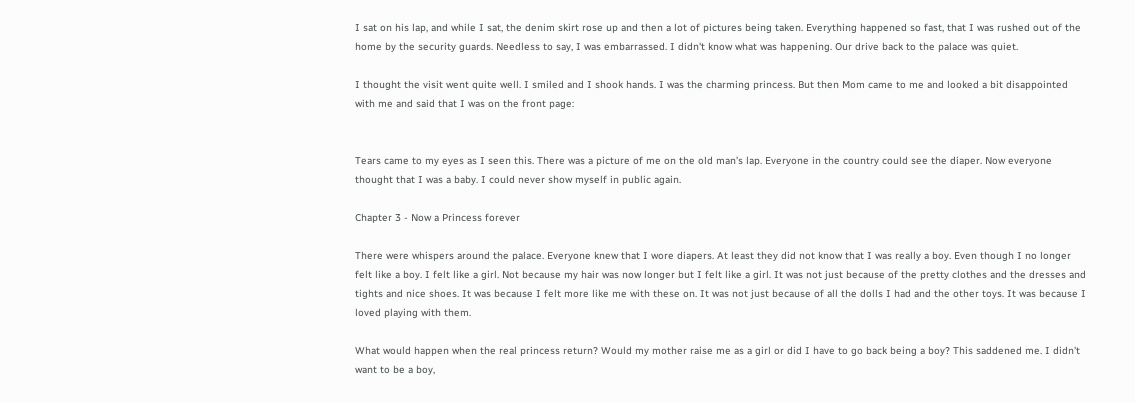I sat on his lap, and while I sat, the denim skirt rose up and then a lot of pictures being taken. Everything happened so fast, that I was rushed out of the home by the security guards. Needless to say, I was embarrassed. I didn't know what was happening. Our drive back to the palace was quiet.

I thought the visit went quite well. I smiled and I shook hands. I was the charming princess. But then Mom came to me and looked a bit disappointed with me and said that I was on the front page:


Tears came to my eyes as I seen this. There was a picture of me on the old man’s lap. Everyone in the country could see the diaper. Now everyone thought that I was a baby. I could never show myself in public again.

Chapter 3 - Now a Princess forever

There were whispers around the palace. Everyone knew that I wore diapers. At least they did not know that I was really a boy. Even though I no longer felt like a boy. I felt like a girl. Not because my hair was now longer but I felt like a girl. It was not just because of the pretty clothes and the dresses and tights and nice shoes. It was because I felt more like me with these on. It was not just because of all the dolls I had and the other toys. It was because I loved playing with them.

What would happen when the real princess return? Would my mother raise me as a girl or did I have to go back being a boy? This saddened me. I didn't want to be a boy,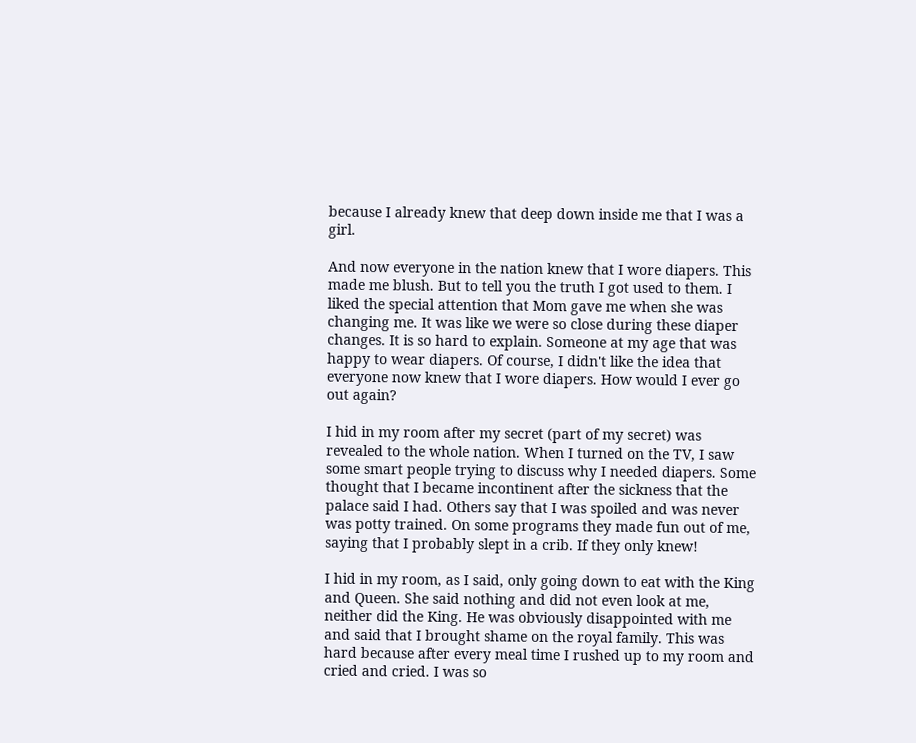because I already knew that deep down inside me that I was a girl.

And now everyone in the nation knew that I wore diapers. This made me blush. But to tell you the truth I got used to them. I liked the special attention that Mom gave me when she was changing me. It was like we were so close during these diaper changes. It is so hard to explain. Someone at my age that was happy to wear diapers. Of course, I didn't like the idea that everyone now knew that I wore diapers. How would I ever go out again?

I hid in my room after my secret (part of my secret) was revealed to the whole nation. When I turned on the TV, I saw some smart people trying to discuss why I needed diapers. Some thought that I became incontinent after the sickness that the palace said I had. Others say that I was spoiled and was never was potty trained. On some programs they made fun out of me, saying that I probably slept in a crib. If they only knew!

I hid in my room, as I said, only going down to eat with the King and Queen. She said nothing and did not even look at me, neither did the King. He was obviously disappointed with me and said that I brought shame on the royal family. This was hard because after every meal time I rushed up to my room and cried and cried. I was so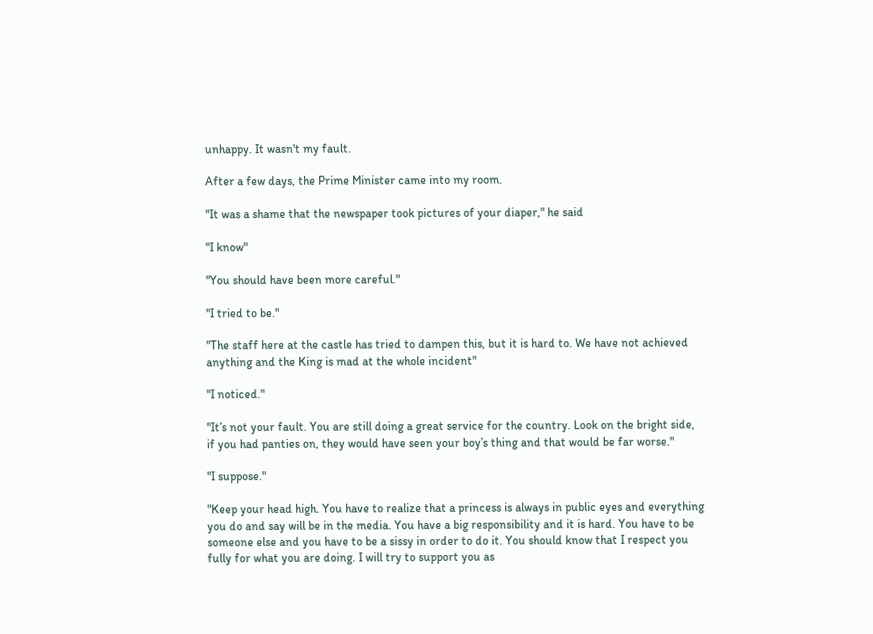unhappy. It wasn't my fault.

After a few days, the Prime Minister came into my room.

"It was a shame that the newspaper took pictures of your diaper," he said

"I know"

"You should have been more careful."

"I tried to be."

"The staff here at the castle has tried to dampen this, but it is hard to. We have not achieved anything and the King is mad at the whole incident"

"I noticed."

"It’s not your fault. You are still doing a great service for the country. Look on the bright side, if you had panties on, they would have seen your boy’s thing and that would be far worse."

"I suppose."

"Keep your head high. You have to realize that a princess is always in public eyes and everything you do and say will be in the media. You have a big responsibility and it is hard. You have to be someone else and you have to be a sissy in order to do it. You should know that I respect you fully for what you are doing. I will try to support you as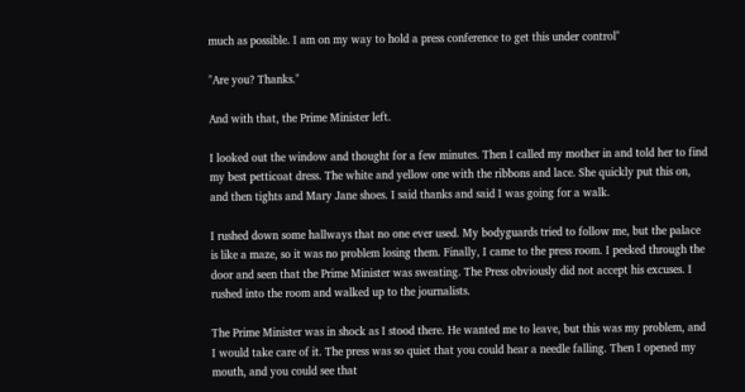much as possible. I am on my way to hold a press conference to get this under control"

"Are you? Thanks."

And with that, the Prime Minister left.

I looked out the window and thought for a few minutes. Then I called my mother in and told her to find my best petticoat dress. The white and yellow one with the ribbons and lace. She quickly put this on, and then tights and Mary Jane shoes. I said thanks and said I was going for a walk.

I rushed down some hallways that no one ever used. My bodyguards tried to follow me, but the palace is like a maze, so it was no problem losing them. Finally, I came to the press room. I peeked through the door and seen that the Prime Minister was sweating. The Press obviously did not accept his excuses. I rushed into the room and walked up to the journalists.

The Prime Minister was in shock as I stood there. He wanted me to leave, but this was my problem, and I would take care of it. The press was so quiet that you could hear a needle falling. Then I opened my mouth, and you could see that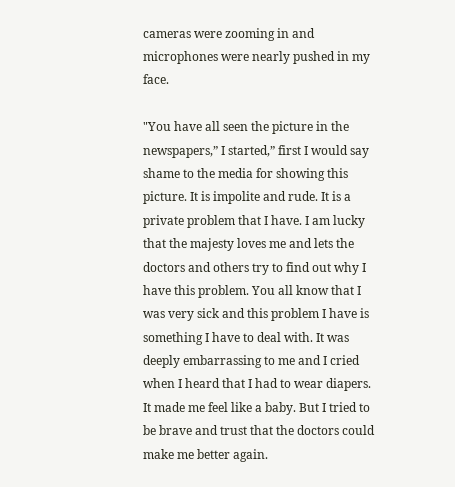cameras were zooming in and microphones were nearly pushed in my face.

"You have all seen the picture in the newspapers,” I started,” first I would say shame to the media for showing this picture. It is impolite and rude. It is a private problem that I have. I am lucky that the majesty loves me and lets the doctors and others try to find out why I have this problem. You all know that I was very sick and this problem I have is something I have to deal with. It was deeply embarrassing to me and I cried when I heard that I had to wear diapers. It made me feel like a baby. But I tried to be brave and trust that the doctors could make me better again.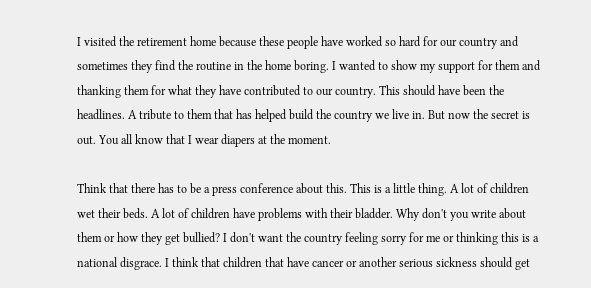I visited the retirement home because these people have worked so hard for our country and sometimes they find the routine in the home boring. I wanted to show my support for them and thanking them for what they have contributed to our country. This should have been the headlines. A tribute to them that has helped build the country we live in. But now the secret is out. You all know that I wear diapers at the moment.

Think that there has to be a press conference about this. This is a little thing. A lot of children wet their beds. A lot of children have problems with their bladder. Why don't you write about them or how they get bullied? I don't want the country feeling sorry for me or thinking this is a national disgrace. I think that children that have cancer or another serious sickness should get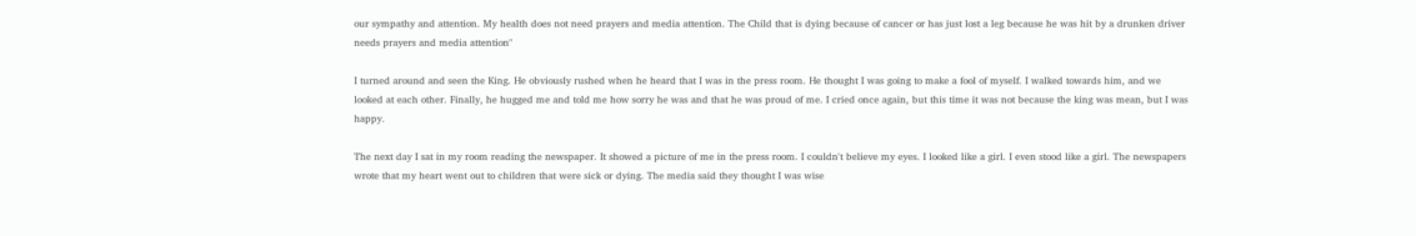our sympathy and attention. My health does not need prayers and media attention. The Child that is dying because of cancer or has just lost a leg because he was hit by a drunken driver needs prayers and media attention"

I turned around and seen the King. He obviously rushed when he heard that I was in the press room. He thought I was going to make a fool of myself. I walked towards him, and we looked at each other. Finally, he hugged me and told me how sorry he was and that he was proud of me. I cried once again, but this time it was not because the king was mean, but I was happy.

The next day I sat in my room reading the newspaper. It showed a picture of me in the press room. I couldn't believe my eyes. I looked like a girl. I even stood like a girl. The newspapers wrote that my heart went out to children that were sick or dying. The media said they thought I was wise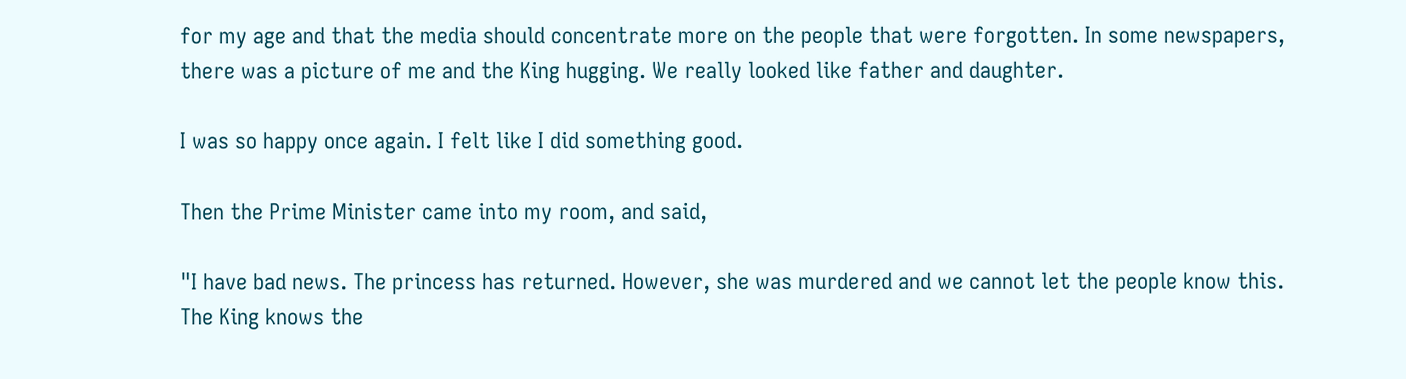for my age and that the media should concentrate more on the people that were forgotten. In some newspapers, there was a picture of me and the King hugging. We really looked like father and daughter.

I was so happy once again. I felt like I did something good.

Then the Prime Minister came into my room, and said,

"I have bad news. The princess has returned. However, she was murdered and we cannot let the people know this. The King knows the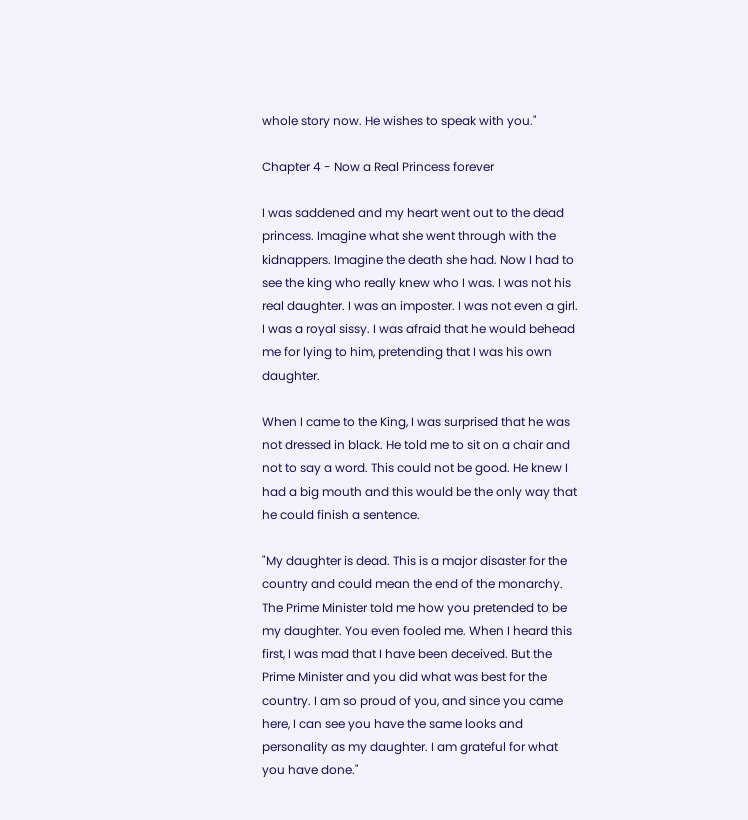whole story now. He wishes to speak with you."

Chapter 4 - Now a Real Princess forever

I was saddened and my heart went out to the dead princess. Imagine what she went through with the kidnappers. Imagine the death she had. Now I had to see the king who really knew who I was. I was not his real daughter. I was an imposter. I was not even a girl. I was a royal sissy. I was afraid that he would behead me for lying to him, pretending that I was his own daughter.

When I came to the King, I was surprised that he was not dressed in black. He told me to sit on a chair and not to say a word. This could not be good. He knew I had a big mouth and this would be the only way that he could finish a sentence.

"My daughter is dead. This is a major disaster for the country and could mean the end of the monarchy. The Prime Minister told me how you pretended to be my daughter. You even fooled me. When I heard this first, I was mad that I have been deceived. But the Prime Minister and you did what was best for the country. I am so proud of you, and since you came here, I can see you have the same looks and personality as my daughter. I am grateful for what you have done."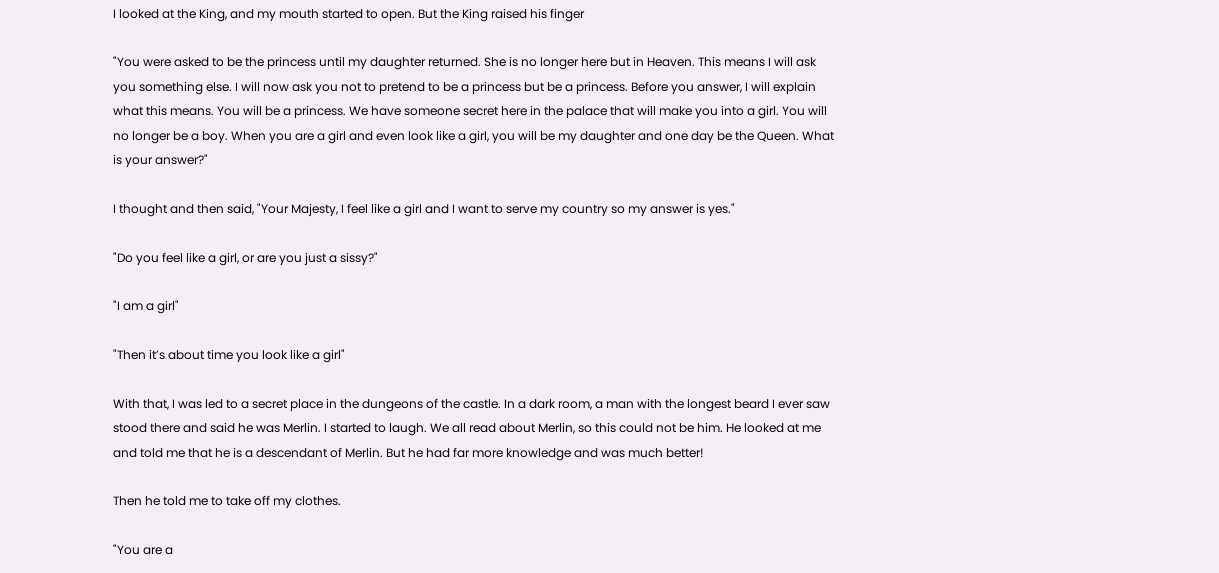I looked at the King, and my mouth started to open. But the King raised his finger

"You were asked to be the princess until my daughter returned. She is no longer here but in Heaven. This means I will ask you something else. I will now ask you not to pretend to be a princess but be a princess. Before you answer, I will explain what this means. You will be a princess. We have someone secret here in the palace that will make you into a girl. You will no longer be a boy. When you are a girl and even look like a girl, you will be my daughter and one day be the Queen. What is your answer?"

I thought and then said, "Your Majesty, I feel like a girl and I want to serve my country so my answer is yes."

"Do you feel like a girl, or are you just a sissy?"

"I am a girl"

"Then it’s about time you look like a girl"

With that, I was led to a secret place in the dungeons of the castle. In a dark room, a man with the longest beard I ever saw stood there and said he was Merlin. I started to laugh. We all read about Merlin, so this could not be him. He looked at me and told me that he is a descendant of Merlin. But he had far more knowledge and was much better!

Then he told me to take off my clothes.

"You are a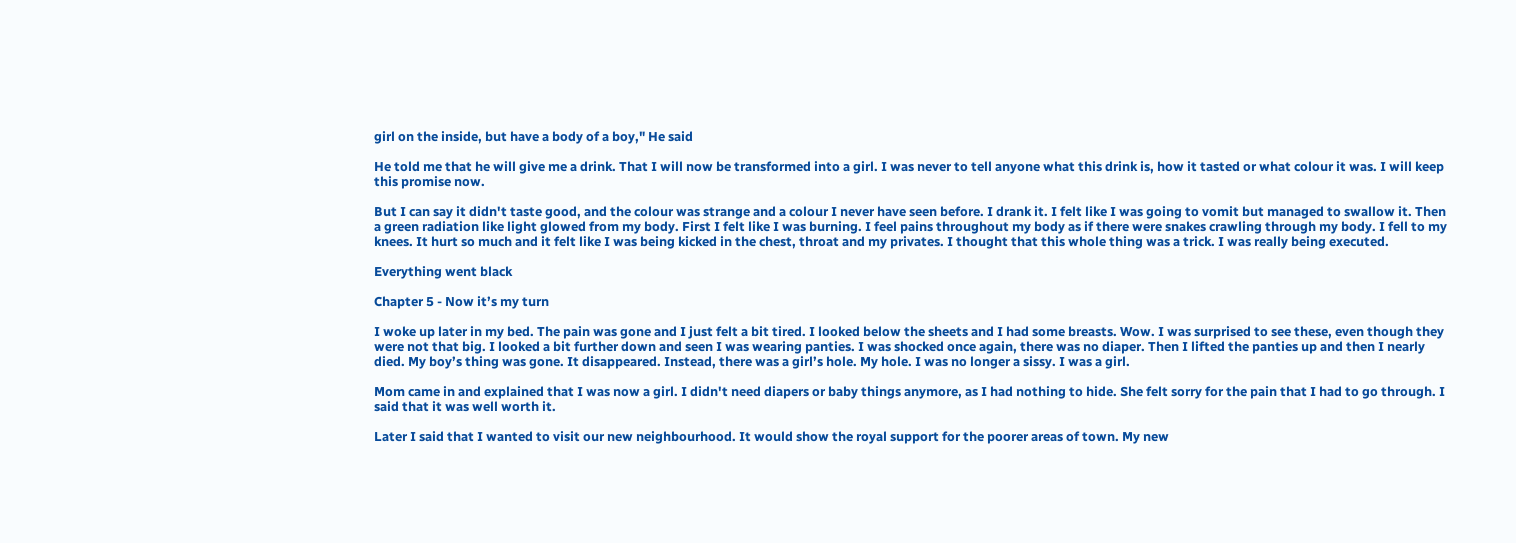girl on the inside, but have a body of a boy," He said

He told me that he will give me a drink. That I will now be transformed into a girl. I was never to tell anyone what this drink is, how it tasted or what colour it was. I will keep this promise now.

But I can say it didn't taste good, and the colour was strange and a colour I never have seen before. I drank it. I felt like I was going to vomit but managed to swallow it. Then a green radiation like light glowed from my body. First I felt like I was burning. I feel pains throughout my body as if there were snakes crawling through my body. I fell to my knees. It hurt so much and it felt like I was being kicked in the chest, throat and my privates. I thought that this whole thing was a trick. I was really being executed.

Everything went black

Chapter 5 - Now it’s my turn

I woke up later in my bed. The pain was gone and I just felt a bit tired. I looked below the sheets and I had some breasts. Wow. I was surprised to see these, even though they were not that big. I looked a bit further down and seen I was wearing panties. I was shocked once again, there was no diaper. Then I lifted the panties up and then I nearly died. My boy’s thing was gone. It disappeared. Instead, there was a girl’s hole. My hole. I was no longer a sissy. I was a girl.

Mom came in and explained that I was now a girl. I didn't need diapers or baby things anymore, as I had nothing to hide. She felt sorry for the pain that I had to go through. I said that it was well worth it.

Later I said that I wanted to visit our new neighbourhood. It would show the royal support for the poorer areas of town. My new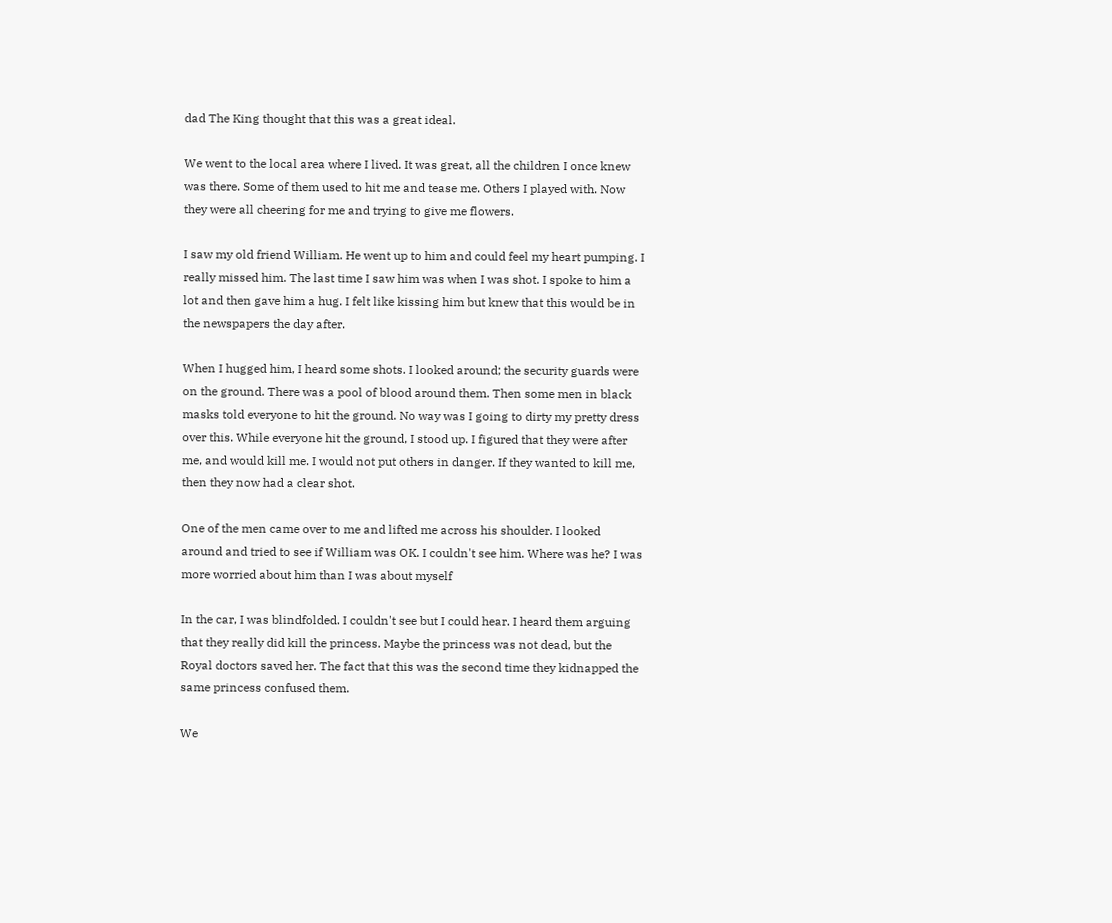dad The King thought that this was a great ideal.

We went to the local area where I lived. It was great, all the children I once knew was there. Some of them used to hit me and tease me. Others I played with. Now they were all cheering for me and trying to give me flowers.

I saw my old friend William. He went up to him and could feel my heart pumping. I really missed him. The last time I saw him was when I was shot. I spoke to him a lot and then gave him a hug. I felt like kissing him but knew that this would be in the newspapers the day after.

When I hugged him, I heard some shots. I looked around; the security guards were on the ground. There was a pool of blood around them. Then some men in black masks told everyone to hit the ground. No way was I going to dirty my pretty dress over this. While everyone hit the ground, I stood up. I figured that they were after me, and would kill me. I would not put others in danger. If they wanted to kill me, then they now had a clear shot.

One of the men came over to me and lifted me across his shoulder. I looked around and tried to see if William was OK. I couldn't see him. Where was he? I was more worried about him than I was about myself

In the car, I was blindfolded. I couldn't see but I could hear. I heard them arguing that they really did kill the princess. Maybe the princess was not dead, but the Royal doctors saved her. The fact that this was the second time they kidnapped the same princess confused them.

We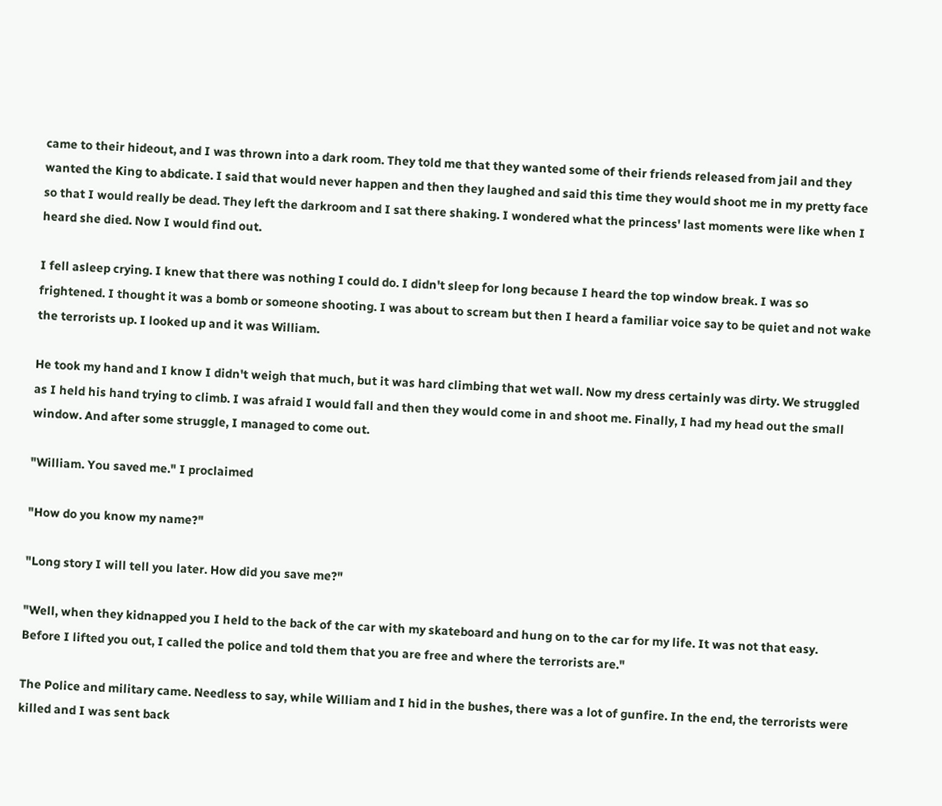came to their hideout, and I was thrown into a dark room. They told me that they wanted some of their friends released from jail and they wanted the King to abdicate. I said that would never happen and then they laughed and said this time they would shoot me in my pretty face so that I would really be dead. They left the darkroom and I sat there shaking. I wondered what the princess' last moments were like when I heard she died. Now I would find out.

I fell asleep crying. I knew that there was nothing I could do. I didn't sleep for long because I heard the top window break. I was so frightened. I thought it was a bomb or someone shooting. I was about to scream but then I heard a familiar voice say to be quiet and not wake the terrorists up. I looked up and it was William.

He took my hand and I know I didn't weigh that much, but it was hard climbing that wet wall. Now my dress certainly was dirty. We struggled as I held his hand trying to climb. I was afraid I would fall and then they would come in and shoot me. Finally, I had my head out the small window. And after some struggle, I managed to come out.

"William. You saved me." I proclaimed

"How do you know my name?"

"Long story I will tell you later. How did you save me?"

"Well, when they kidnapped you I held to the back of the car with my skateboard and hung on to the car for my life. It was not that easy. Before I lifted you out, I called the police and told them that you are free and where the terrorists are."

The Police and military came. Needless to say, while William and I hid in the bushes, there was a lot of gunfire. In the end, the terrorists were killed and I was sent back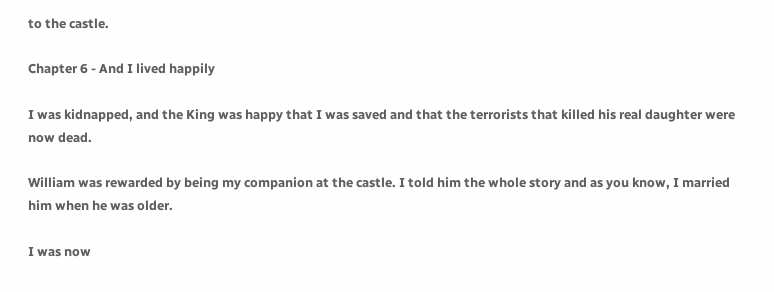to the castle.

Chapter 6 - And I lived happily

I was kidnapped, and the King was happy that I was saved and that the terrorists that killed his real daughter were now dead.

William was rewarded by being my companion at the castle. I told him the whole story and as you know, I married him when he was older.

I was now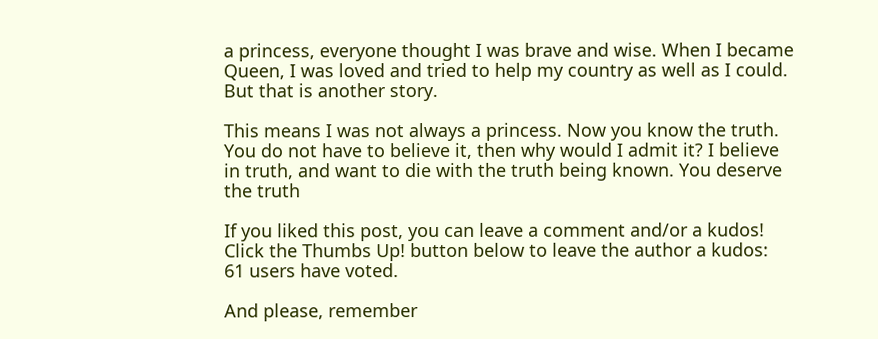a princess, everyone thought I was brave and wise. When I became Queen, I was loved and tried to help my country as well as I could. But that is another story.

This means I was not always a princess. Now you know the truth. You do not have to believe it, then why would I admit it? I believe in truth, and want to die with the truth being known. You deserve the truth

If you liked this post, you can leave a comment and/or a kudos!
Click the Thumbs Up! button below to leave the author a kudos:
61 users have voted.

And please, remember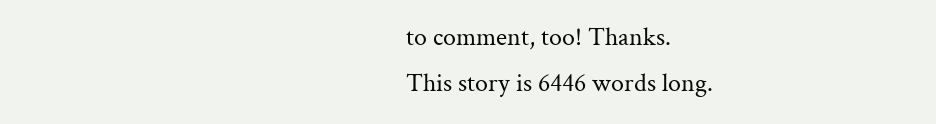to comment, too! Thanks.
This story is 6446 words long.